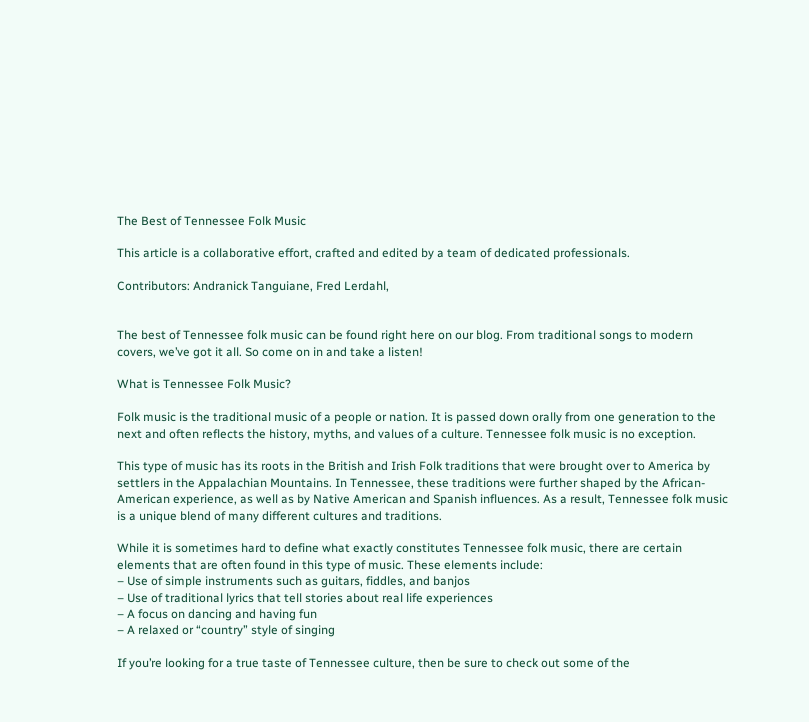The Best of Tennessee Folk Music

This article is a collaborative effort, crafted and edited by a team of dedicated professionals.

Contributors: Andranick Tanguiane, Fred Lerdahl,


The best of Tennessee folk music can be found right here on our blog. From traditional songs to modern covers, we’ve got it all. So come on in and take a listen!

What is Tennessee Folk Music?

Folk music is the traditional music of a people or nation. It is passed down orally from one generation to the next and often reflects the history, myths, and values of a culture. Tennessee folk music is no exception.

This type of music has its roots in the British and Irish Folk traditions that were brought over to America by settlers in the Appalachian Mountains. In Tennessee, these traditions were further shaped by the African-American experience, as well as by Native American and Spanish influences. As a result, Tennessee folk music is a unique blend of many different cultures and traditions.

While it is sometimes hard to define what exactly constitutes Tennessee folk music, there are certain elements that are often found in this type of music. These elements include:
– Use of simple instruments such as guitars, fiddles, and banjos
– Use of traditional lyrics that tell stories about real life experiences
– A focus on dancing and having fun
– A relaxed or “country” style of singing

If you’re looking for a true taste of Tennessee culture, then be sure to check out some of the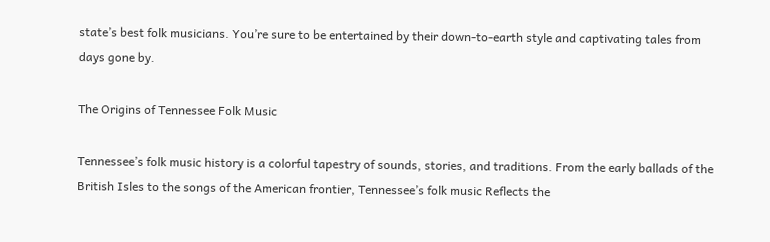state’s best folk musicians. You’re sure to be entertained by their down-to-earth style and captivating tales from days gone by.

The Origins of Tennessee Folk Music

Tennessee’s folk music history is a colorful tapestry of sounds, stories, and traditions. From the early ballads of the British Isles to the songs of the American frontier, Tennessee’s folk music Reflects the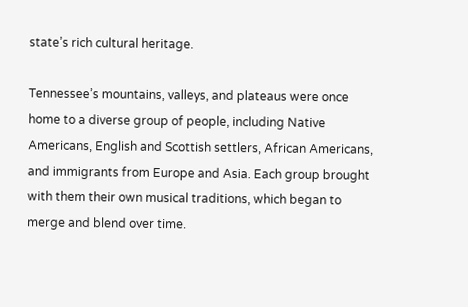state’s rich cultural heritage.

Tennessee’s mountains, valleys, and plateaus were once home to a diverse group of people, including Native Americans, English and Scottish settlers, African Americans, and immigrants from Europe and Asia. Each group brought with them their own musical traditions, which began to merge and blend over time.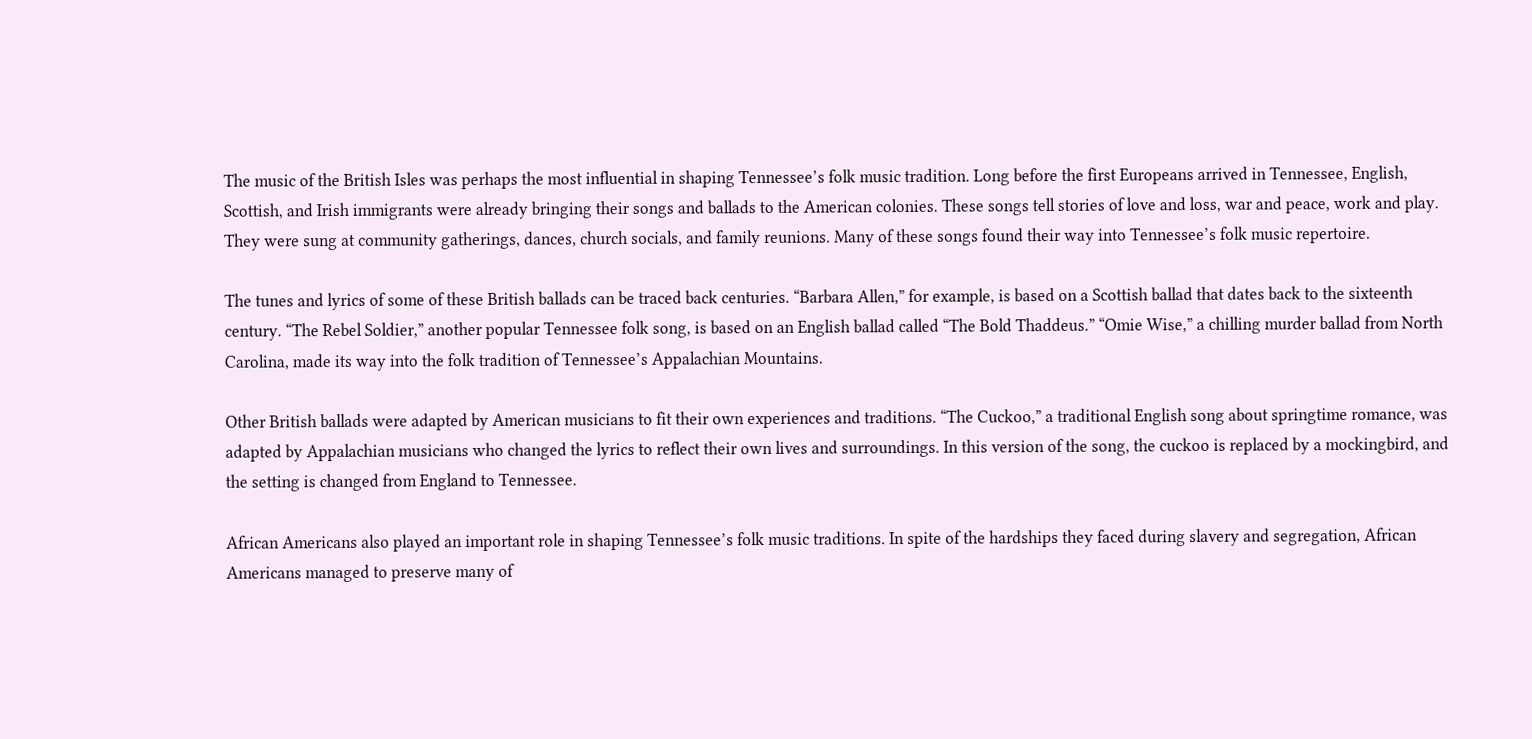The music of the British Isles was perhaps the most influential in shaping Tennessee’s folk music tradition. Long before the first Europeans arrived in Tennessee, English, Scottish, and Irish immigrants were already bringing their songs and ballads to the American colonies. These songs tell stories of love and loss, war and peace, work and play. They were sung at community gatherings, dances, church socials, and family reunions. Many of these songs found their way into Tennessee’s folk music repertoire.

The tunes and lyrics of some of these British ballads can be traced back centuries. “Barbara Allen,” for example, is based on a Scottish ballad that dates back to the sixteenth century. “The Rebel Soldier,” another popular Tennessee folk song, is based on an English ballad called “The Bold Thaddeus.” “Omie Wise,” a chilling murder ballad from North Carolina, made its way into the folk tradition of Tennessee’s Appalachian Mountains.

Other British ballads were adapted by American musicians to fit their own experiences and traditions. “The Cuckoo,” a traditional English song about springtime romance, was adapted by Appalachian musicians who changed the lyrics to reflect their own lives and surroundings. In this version of the song, the cuckoo is replaced by a mockingbird, and the setting is changed from England to Tennessee.

African Americans also played an important role in shaping Tennessee’s folk music traditions. In spite of the hardships they faced during slavery and segregation, African Americans managed to preserve many of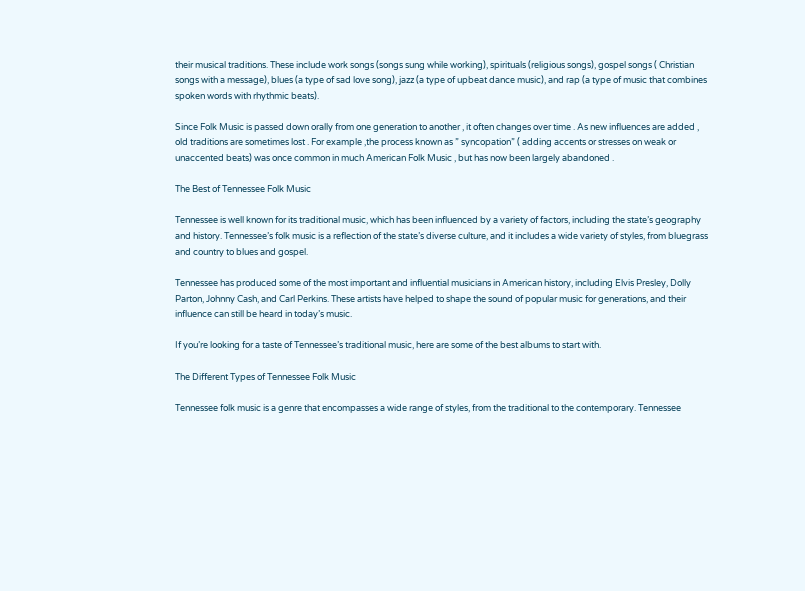their musical traditions. These include work songs (songs sung while working), spirituals (religious songs), gospel songs ( Christian songs with a message), blues (a type of sad love song), jazz (a type of upbeat dance music), and rap (a type of music that combines spoken words with rhythmic beats).

Since Folk Music is passed down orally from one generation to another , it often changes over time . As new influences are added , old traditions are sometimes lost . For example ,the process known as ” syncopation” ( adding accents or stresses on weak or unaccented beats) was once common in much American Folk Music , but has now been largely abandoned .

The Best of Tennessee Folk Music

Tennessee is well known for its traditional music, which has been influenced by a variety of factors, including the state’s geography and history. Tennessee’s folk music is a reflection of the state’s diverse culture, and it includes a wide variety of styles, from bluegrass and country to blues and gospel.

Tennessee has produced some of the most important and influential musicians in American history, including Elvis Presley, Dolly Parton, Johnny Cash, and Carl Perkins. These artists have helped to shape the sound of popular music for generations, and their influence can still be heard in today’s music.

If you’re looking for a taste of Tennessee’s traditional music, here are some of the best albums to start with.

The Different Types of Tennessee Folk Music

Tennessee folk music is a genre that encompasses a wide range of styles, from the traditional to the contemporary. Tennessee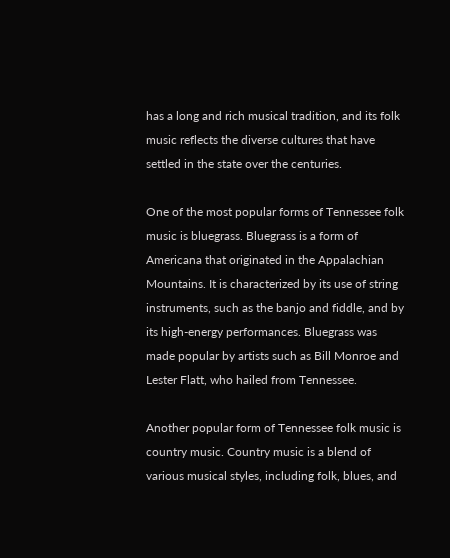has a long and rich musical tradition, and its folk music reflects the diverse cultures that have settled in the state over the centuries.

One of the most popular forms of Tennessee folk music is bluegrass. Bluegrass is a form of Americana that originated in the Appalachian Mountains. It is characterized by its use of string instruments, such as the banjo and fiddle, and by its high-energy performances. Bluegrass was made popular by artists such as Bill Monroe and Lester Flatt, who hailed from Tennessee.

Another popular form of Tennessee folk music is country music. Country music is a blend of various musical styles, including folk, blues, and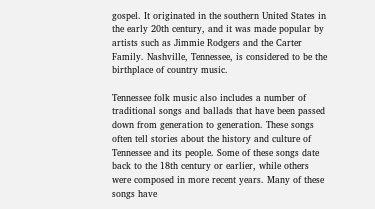gospel. It originated in the southern United States in the early 20th century, and it was made popular by artists such as Jimmie Rodgers and the Carter Family. Nashville, Tennessee, is considered to be the birthplace of country music.

Tennessee folk music also includes a number of traditional songs and ballads that have been passed down from generation to generation. These songs often tell stories about the history and culture of Tennessee and its people. Some of these songs date back to the 18th century or earlier, while others were composed in more recent years. Many of these songs have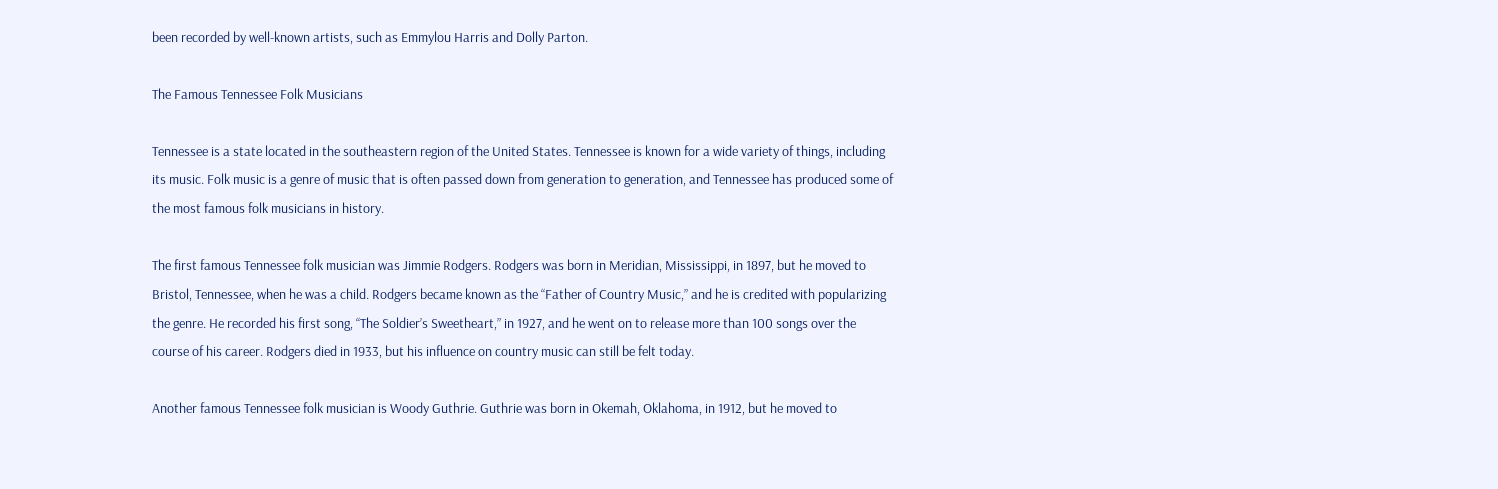been recorded by well-known artists, such as Emmylou Harris and Dolly Parton.

The Famous Tennessee Folk Musicians

Tennessee is a state located in the southeastern region of the United States. Tennessee is known for a wide variety of things, including its music. Folk music is a genre of music that is often passed down from generation to generation, and Tennessee has produced some of the most famous folk musicians in history.

The first famous Tennessee folk musician was Jimmie Rodgers. Rodgers was born in Meridian, Mississippi, in 1897, but he moved to Bristol, Tennessee, when he was a child. Rodgers became known as the “Father of Country Music,” and he is credited with popularizing the genre. He recorded his first song, “The Soldier’s Sweetheart,” in 1927, and he went on to release more than 100 songs over the course of his career. Rodgers died in 1933, but his influence on country music can still be felt today.

Another famous Tennessee folk musician is Woody Guthrie. Guthrie was born in Okemah, Oklahoma, in 1912, but he moved to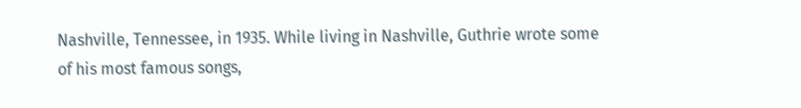Nashville, Tennessee, in 1935. While living in Nashville, Guthrie wrote some of his most famous songs,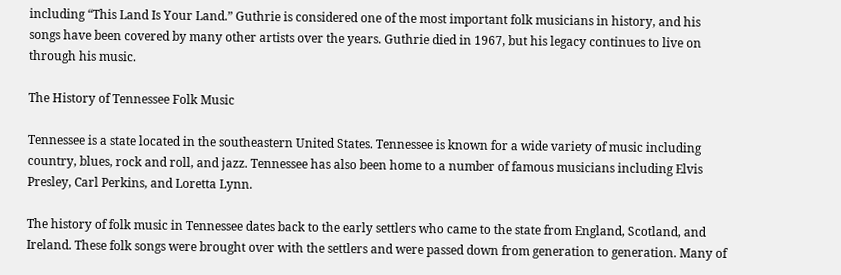including “This Land Is Your Land.” Guthrie is considered one of the most important folk musicians in history, and his songs have been covered by many other artists over the years. Guthrie died in 1967, but his legacy continues to live on through his music.

The History of Tennessee Folk Music

Tennessee is a state located in the southeastern United States. Tennessee is known for a wide variety of music including country, blues, rock and roll, and jazz. Tennessee has also been home to a number of famous musicians including Elvis Presley, Carl Perkins, and Loretta Lynn.

The history of folk music in Tennessee dates back to the early settlers who came to the state from England, Scotland, and Ireland. These folk songs were brought over with the settlers and were passed down from generation to generation. Many of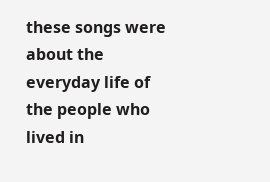these songs were about the everyday life of the people who lived in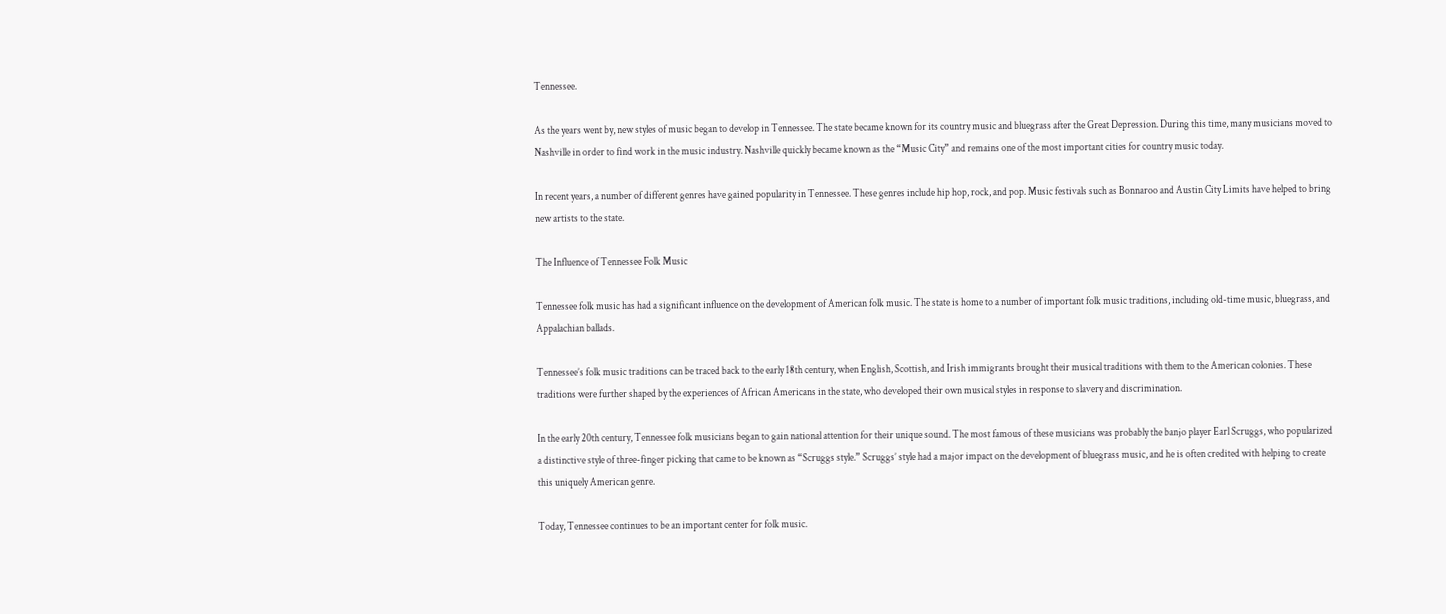Tennessee.

As the years went by, new styles of music began to develop in Tennessee. The state became known for its country music and bluegrass after the Great Depression. During this time, many musicians moved to Nashville in order to find work in the music industry. Nashville quickly became known as the “Music City” and remains one of the most important cities for country music today.

In recent years, a number of different genres have gained popularity in Tennessee. These genres include hip hop, rock, and pop. Music festivals such as Bonnaroo and Austin City Limits have helped to bring new artists to the state.

The Influence of Tennessee Folk Music

Tennessee folk music has had a significant influence on the development of American folk music. The state is home to a number of important folk music traditions, including old-time music, bluegrass, and Appalachian ballads.

Tennessee’s folk music traditions can be traced back to the early 18th century, when English, Scottish, and Irish immigrants brought their musical traditions with them to the American colonies. These traditions were further shaped by the experiences of African Americans in the state, who developed their own musical styles in response to slavery and discrimination.

In the early 20th century, Tennessee folk musicians began to gain national attention for their unique sound. The most famous of these musicians was probably the banjo player Earl Scruggs, who popularized a distinctive style of three-finger picking that came to be known as “Scruggs style.” Scruggs’ style had a major impact on the development of bluegrass music, and he is often credited with helping to create this uniquely American genre.

Today, Tennessee continues to be an important center for folk music.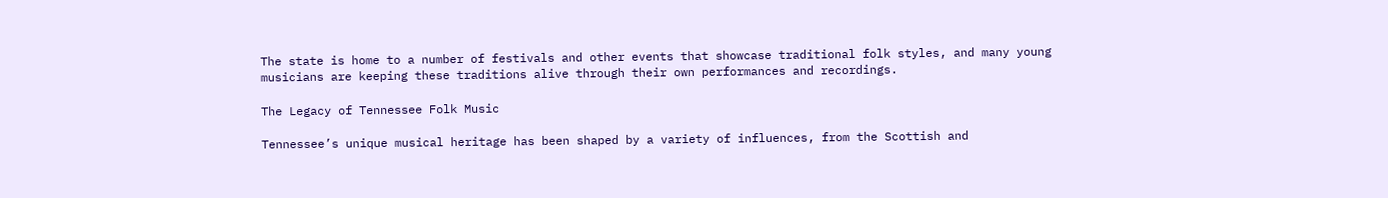The state is home to a number of festivals and other events that showcase traditional folk styles, and many young musicians are keeping these traditions alive through their own performances and recordings.

The Legacy of Tennessee Folk Music

Tennessee’s unique musical heritage has been shaped by a variety of influences, from the Scottish and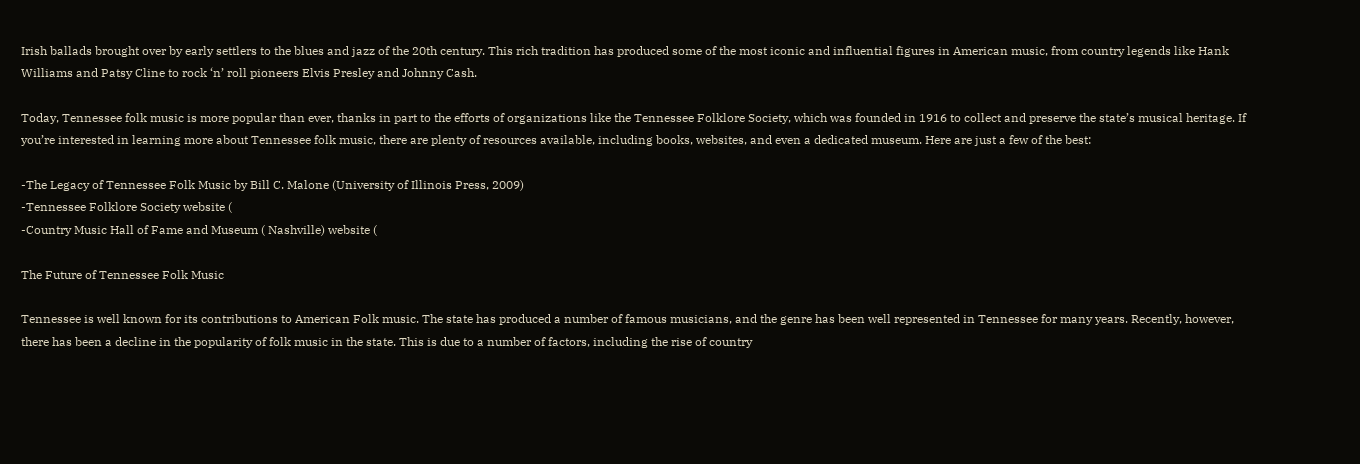Irish ballads brought over by early settlers to the blues and jazz of the 20th century. This rich tradition has produced some of the most iconic and influential figures in American music, from country legends like Hank Williams and Patsy Cline to rock ‘n’ roll pioneers Elvis Presley and Johnny Cash.

Today, Tennessee folk music is more popular than ever, thanks in part to the efforts of organizations like the Tennessee Folklore Society, which was founded in 1916 to collect and preserve the state’s musical heritage. If you’re interested in learning more about Tennessee folk music, there are plenty of resources available, including books, websites, and even a dedicated museum. Here are just a few of the best:

-The Legacy of Tennessee Folk Music by Bill C. Malone (University of Illinois Press, 2009)
-Tennessee Folklore Society website (
-Country Music Hall of Fame and Museum ( Nashville) website (

The Future of Tennessee Folk Music

Tennessee is well known for its contributions to American Folk music. The state has produced a number of famous musicians, and the genre has been well represented in Tennessee for many years. Recently, however, there has been a decline in the popularity of folk music in the state. This is due to a number of factors, including the rise of country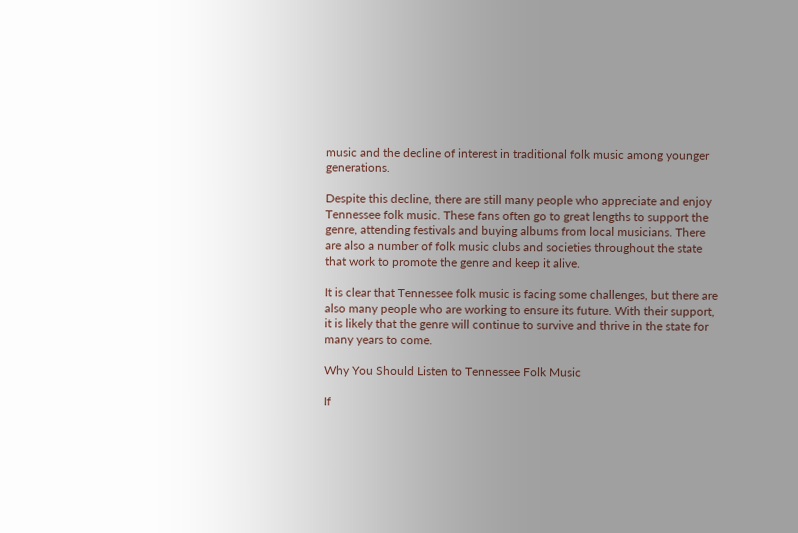music and the decline of interest in traditional folk music among younger generations.

Despite this decline, there are still many people who appreciate and enjoy Tennessee folk music. These fans often go to great lengths to support the genre, attending festivals and buying albums from local musicians. There are also a number of folk music clubs and societies throughout the state that work to promote the genre and keep it alive.

It is clear that Tennessee folk music is facing some challenges, but there are also many people who are working to ensure its future. With their support, it is likely that the genre will continue to survive and thrive in the state for many years to come.

Why You Should Listen to Tennessee Folk Music

If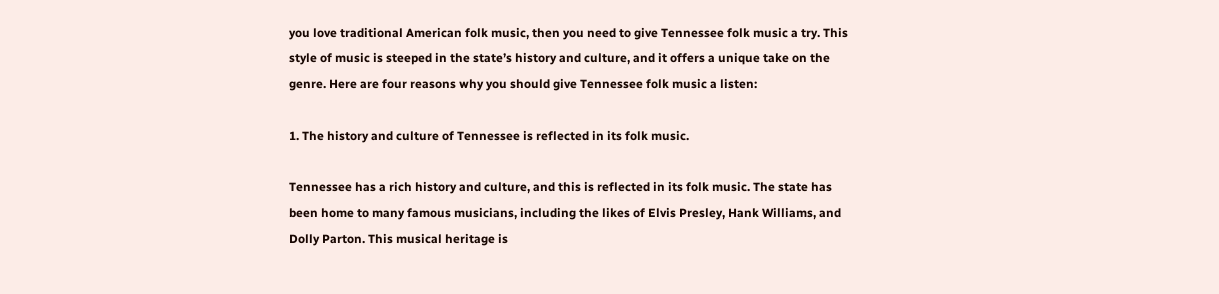you love traditional American folk music, then you need to give Tennessee folk music a try. This style of music is steeped in the state’s history and culture, and it offers a unique take on the genre. Here are four reasons why you should give Tennessee folk music a listen:

1. The history and culture of Tennessee is reflected in its folk music.

Tennessee has a rich history and culture, and this is reflected in its folk music. The state has been home to many famous musicians, including the likes of Elvis Presley, Hank Williams, and Dolly Parton. This musical heritage is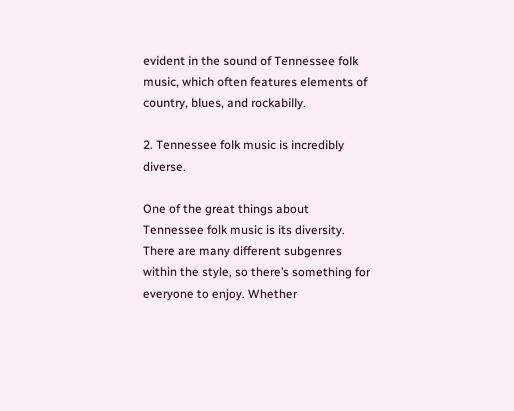evident in the sound of Tennessee folk music, which often features elements of country, blues, and rockabilly.

2. Tennessee folk music is incredibly diverse.

One of the great things about Tennessee folk music is its diversity. There are many different subgenres within the style, so there’s something for everyone to enjoy. Whether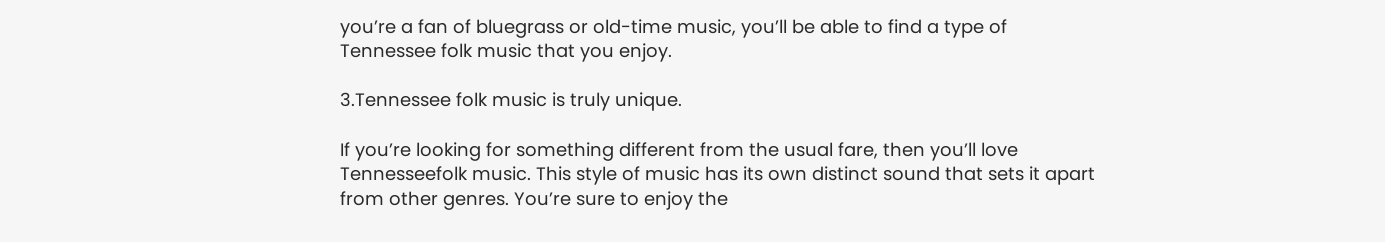you’re a fan of bluegrass or old-time music, you’ll be able to find a type of Tennessee folk music that you enjoy.

3.Tennessee folk music is truly unique.

If you’re looking for something different from the usual fare, then you’ll love Tennesseefolk music. This style of music has its own distinct sound that sets it apart from other genres. You’re sure to enjoy the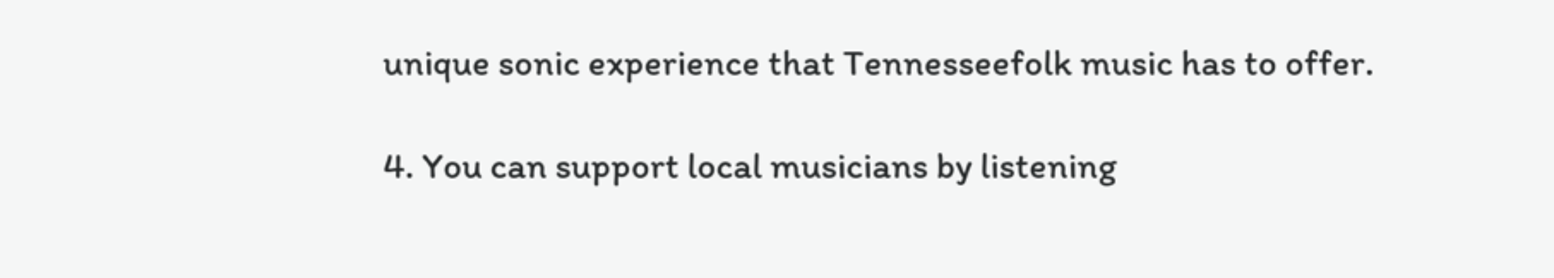unique sonic experience that Tennesseefolk music has to offer.

4. You can support local musicians by listening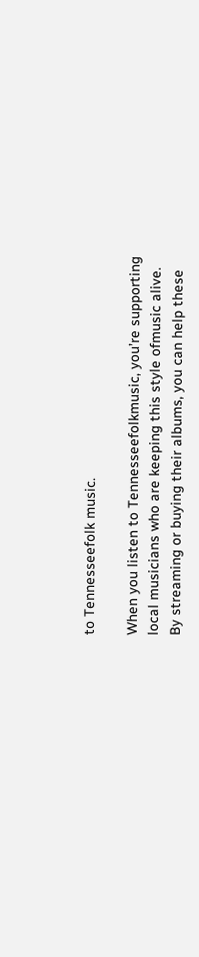to Tennesseefolk music.

When you listen to Tennesseefolkmusic, you’re supporting local musicians who are keeping this style ofmusic alive. By streaming or buying their albums, you can help these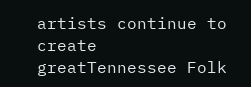artists continue to create greatTennessee Folk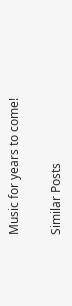Music for years to come!

Similar Posts